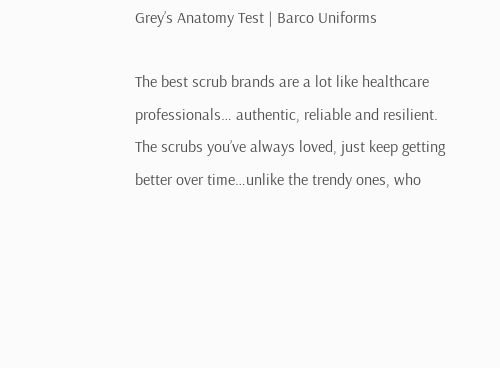Grey’s Anatomy Test | Barco Uniforms

The best scrub brands are a lot like healthcare professionals… authentic, reliable and resilient. The scrubs you’ve always loved, just keep getting better over time…unlike the trendy ones, who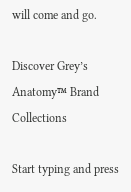will come and go.

Discover Grey’s Anatomy™ Brand Collections

Start typing and press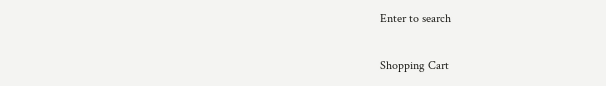Enter to search

Shopping Cart